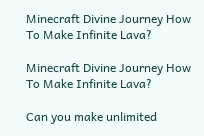Minecraft Divine Journey How To Make Infinite Lava?

Minecraft Divine Journey How To Make Infinite Lava?

Can you make unlimited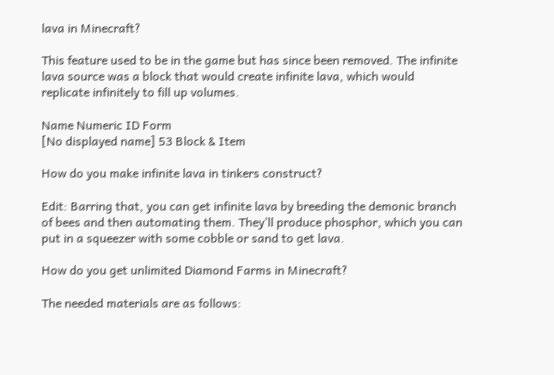lava in Minecraft?

This feature used to be in the game but has since been removed. The infinite lava source was a block that would create infinite lava, which would replicate infinitely to fill up volumes.

Name Numeric ID Form
[No displayed name] 53 Block & Item

How do you make infinite lava in tinkers construct?

Edit: Barring that, you can get infinite lava by breeding the demonic branch of bees and then automating them. They’ll produce phosphor, which you can put in a squeezer with some cobble or sand to get lava.

How do you get unlimited Diamond Farms in Minecraft?

The needed materials are as follows: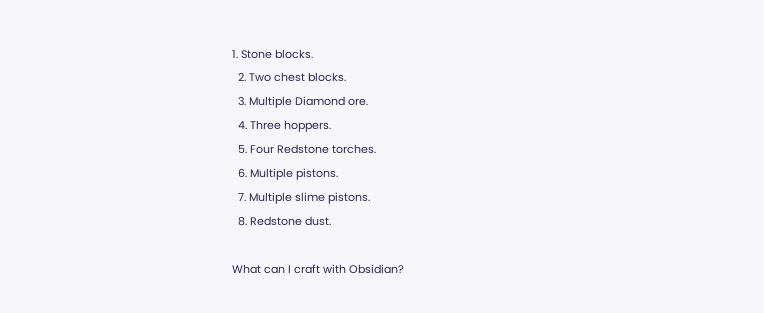1. Stone blocks.
  2. Two chest blocks.
  3. Multiple Diamond ore.
  4. Three hoppers.
  5. Four Redstone torches.
  6. Multiple pistons.
  7. Multiple slime pistons.
  8. Redstone dust.

What can I craft with Obsidian?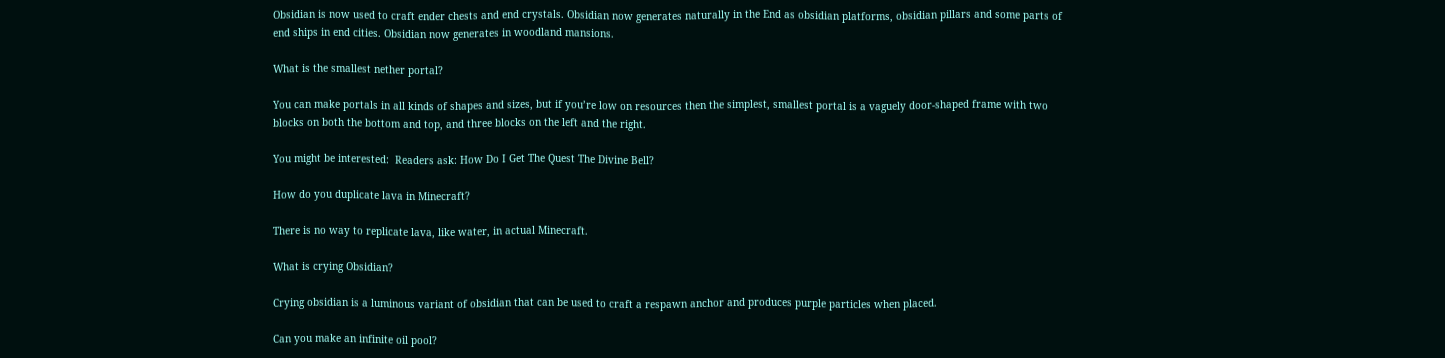Obsidian is now used to craft ender chests and end crystals. Obsidian now generates naturally in the End as obsidian platforms, obsidian pillars and some parts of end ships in end cities. Obsidian now generates in woodland mansions.

What is the smallest nether portal?

You can make portals in all kinds of shapes and sizes, but if you’re low on resources then the simplest, smallest portal is a vaguely door-shaped frame with two blocks on both the bottom and top, and three blocks on the left and the right.

You might be interested:  Readers ask: How Do I Get The Quest The Divine Bell?

How do you duplicate lava in Minecraft?

There is no way to replicate lava, like water, in actual Minecraft.

What is crying Obsidian?

Crying obsidian is a luminous variant of obsidian that can be used to craft a respawn anchor and produces purple particles when placed.

Can you make an infinite oil pool?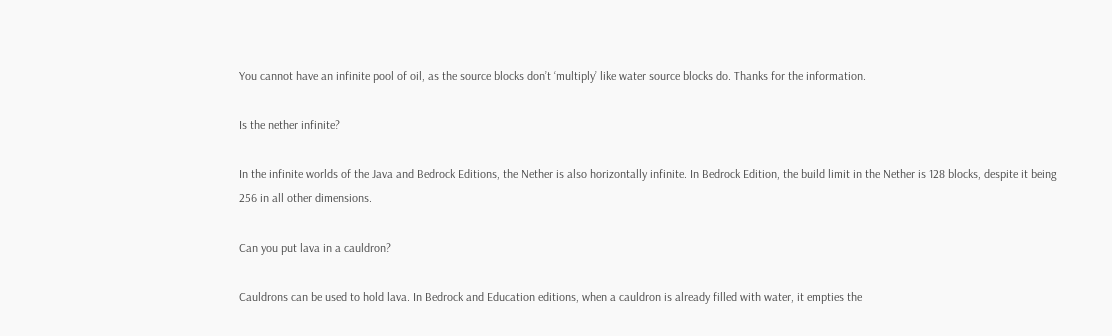You cannot have an infinite pool of oil, as the source blocks don’t ‘multiply’ like water source blocks do. Thanks for the information.

Is the nether infinite?

In the infinite worlds of the Java and Bedrock Editions, the Nether is also horizontally infinite. In Bedrock Edition, the build limit in the Nether is 128 blocks, despite it being 256 in all other dimensions.

Can you put lava in a cauldron?

Cauldrons can be used to hold lava. In Bedrock and Education editions, when a cauldron is already filled with water, it empties the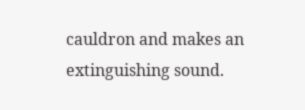cauldron and makes an extinguishing sound.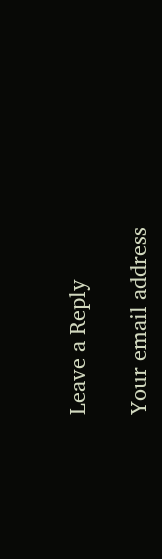Leave a Reply

Your email address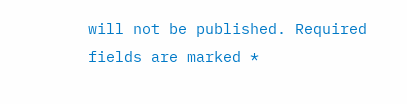will not be published. Required fields are marked *